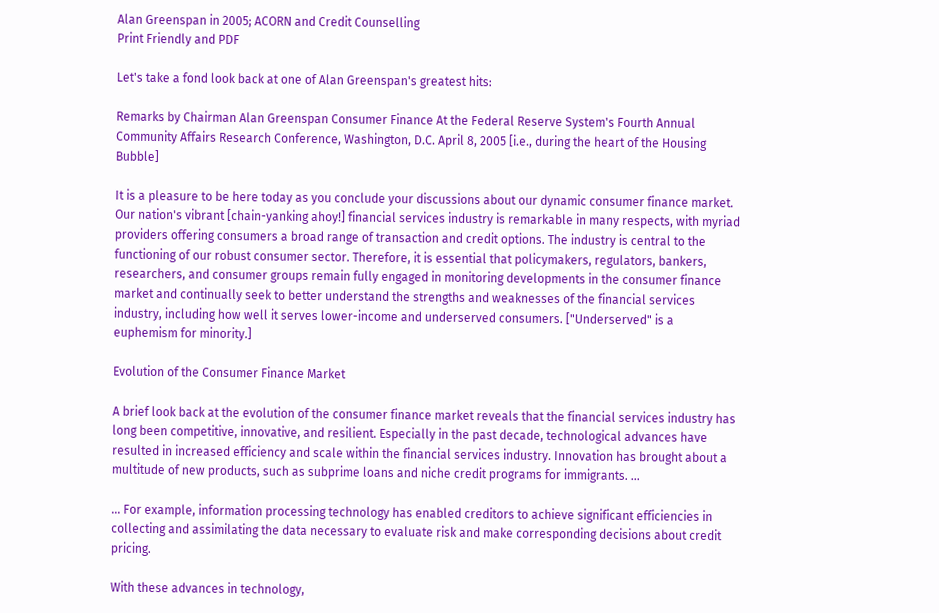Alan Greenspan in 2005; ACORN and Credit Counselling
Print Friendly and PDF

Let's take a fond look back at one of Alan Greenspan's greatest hits:

Remarks by Chairman Alan Greenspan Consumer Finance At the Federal Reserve System's Fourth Annual Community Affairs Research Conference, Washington, D.C. April 8, 2005 [i.e., during the heart of the Housing Bubble]

It is a pleasure to be here today as you conclude your discussions about our dynamic consumer finance market. Our nation's vibrant [chain-yanking ahoy!] financial services industry is remarkable in many respects, with myriad providers offering consumers a broad range of transaction and credit options. The industry is central to the functioning of our robust consumer sector. Therefore, it is essential that policymakers, regulators, bankers, researchers, and consumer groups remain fully engaged in monitoring developments in the consumer finance market and continually seek to better understand the strengths and weaknesses of the financial services industry, including how well it serves lower-income and underserved consumers. ["Underserved" is a euphemism for minority.]

Evolution of the Consumer Finance Market

A brief look back at the evolution of the consumer finance market reveals that the financial services industry has long been competitive, innovative, and resilient. Especially in the past decade, technological advances have resulted in increased efficiency and scale within the financial services industry. Innovation has brought about a multitude of new products, such as subprime loans and niche credit programs for immigrants. ...

... For example, information processing technology has enabled creditors to achieve significant efficiencies in collecting and assimilating the data necessary to evaluate risk and make corresponding decisions about credit pricing.

With these advances in technology,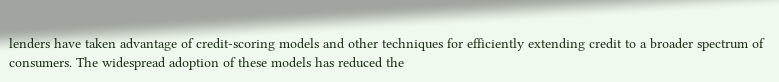lenders have taken advantage of credit-scoring models and other techniques for efficiently extending credit to a broader spectrum of consumers. The widespread adoption of these models has reduced the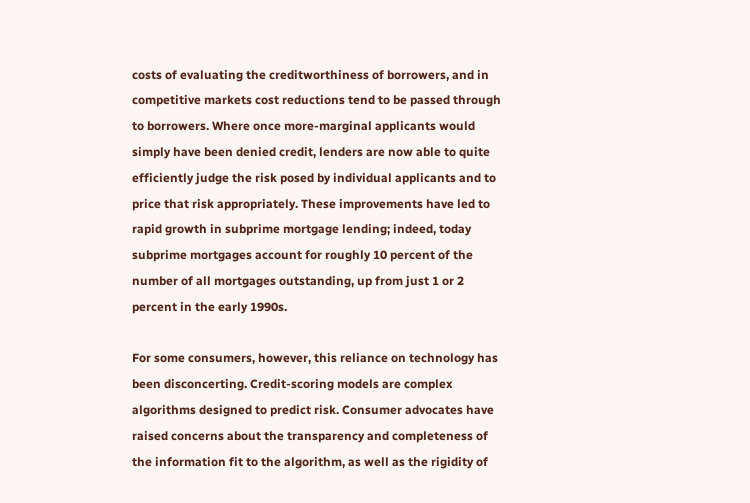costs of evaluating the creditworthiness of borrowers, and in competitive markets cost reductions tend to be passed through to borrowers. Where once more-marginal applicants would simply have been denied credit, lenders are now able to quite efficiently judge the risk posed by individual applicants and to price that risk appropriately. These improvements have led to rapid growth in subprime mortgage lending; indeed, today subprime mortgages account for roughly 10 percent of the number of all mortgages outstanding, up from just 1 or 2 percent in the early 1990s.

For some consumers, however, this reliance on technology has been disconcerting. Credit-scoring models are complex algorithms designed to predict risk. Consumer advocates have raised concerns about the transparency and completeness of the information fit to the algorithm, as well as the rigidity of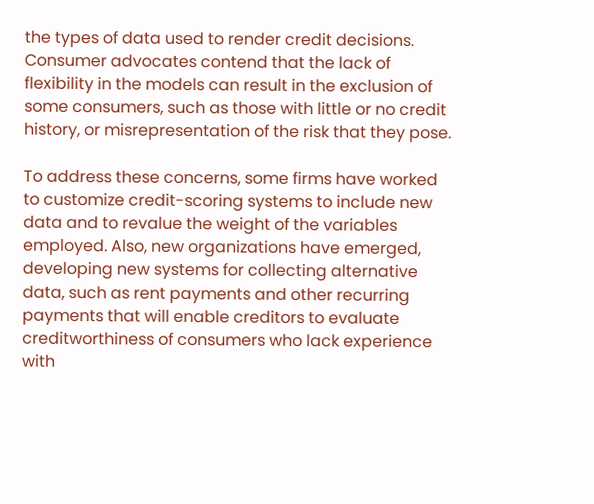the types of data used to render credit decisions. Consumer advocates contend that the lack of flexibility in the models can result in the exclusion of some consumers, such as those with little or no credit history, or misrepresentation of the risk that they pose.

To address these concerns, some firms have worked to customize credit-scoring systems to include new data and to revalue the weight of the variables employed. Also, new organizations have emerged, developing new systems for collecting alternative data, such as rent payments and other recurring payments that will enable creditors to evaluate creditworthiness of consumers who lack experience with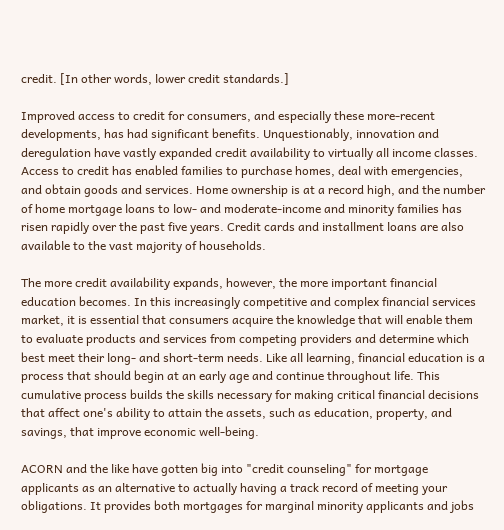credit. [In other words, lower credit standards.]

Improved access to credit for consumers, and especially these more-recent developments, has had significant benefits. Unquestionably, innovation and deregulation have vastly expanded credit availability to virtually all income classes. Access to credit has enabled families to purchase homes, deal with emergencies, and obtain goods and services. Home ownership is at a record high, and the number of home mortgage loans to low- and moderate-income and minority families has risen rapidly over the past five years. Credit cards and installment loans are also available to the vast majority of households.

The more credit availability expands, however, the more important financial education becomes. In this increasingly competitive and complex financial services market, it is essential that consumers acquire the knowledge that will enable them to evaluate products and services from competing providers and determine which best meet their long- and short-term needs. Like all learning, financial education is a process that should begin at an early age and continue throughout life. This cumulative process builds the skills necessary for making critical financial decisions that affect one's ability to attain the assets, such as education, property, and savings, that improve economic well-being.

ACORN and the like have gotten big into "credit counseling" for mortgage applicants as an alternative to actually having a track record of meeting your obligations. It provides both mortgages for marginal minority applicants and jobs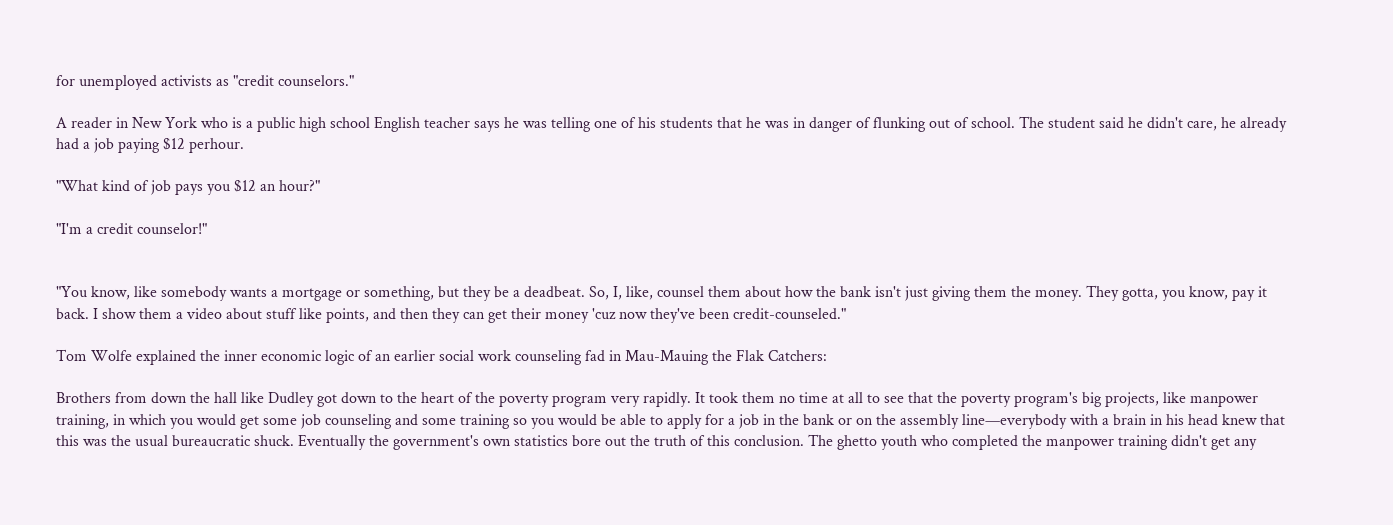for unemployed activists as "credit counselors."

A reader in New York who is a public high school English teacher says he was telling one of his students that he was in danger of flunking out of school. The student said he didn't care, he already had a job paying $12 perhour.

"What kind of job pays you $12 an hour?"

"I'm a credit counselor!"


"You know, like somebody wants a mortgage or something, but they be a deadbeat. So, I, like, counsel them about how the bank isn't just giving them the money. They gotta, you know, pay it back. I show them a video about stuff like points, and then they can get their money 'cuz now they've been credit-counseled."

Tom Wolfe explained the inner economic logic of an earlier social work counseling fad in Mau-Mauing the Flak Catchers:

Brothers from down the hall like Dudley got down to the heart of the poverty program very rapidly. It took them no time at all to see that the poverty program's big projects, like manpower training, in which you would get some job counseling and some training so you would be able to apply for a job in the bank or on the assembly line—everybody with a brain in his head knew that this was the usual bureaucratic shuck. Eventually the government's own statistics bore out the truth of this conclusion. The ghetto youth who completed the manpower training didn't get any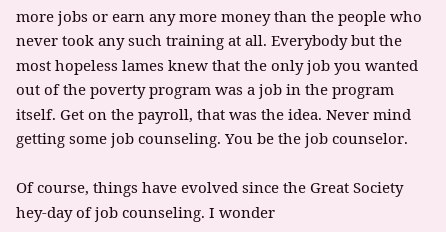more jobs or earn any more money than the people who never took any such training at all. Everybody but the most hopeless lames knew that the only job you wanted out of the poverty program was a job in the program itself. Get on the payroll, that was the idea. Never mind getting some job counseling. You be the job counselor.

Of course, things have evolved since the Great Society hey-day of job counseling. I wonder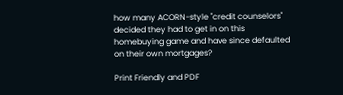how many ACORN-style "credit counselors" decided they had to get in on this homebuying game and have since defaulted on their own mortgages?

Print Friendly and PDF